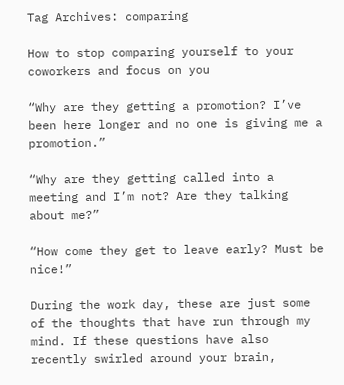Tag Archives: comparing

How to stop comparing yourself to your coworkers and focus on you

“Why are they getting a promotion? I’ve been here longer and no one is giving me a promotion.”

“Why are they getting called into a meeting and I’m not? Are they talking about me?”

“How come they get to leave early? Must be nice!”

During the work day, these are just some of the thoughts that have run through my mind. If these questions have also recently swirled around your brain,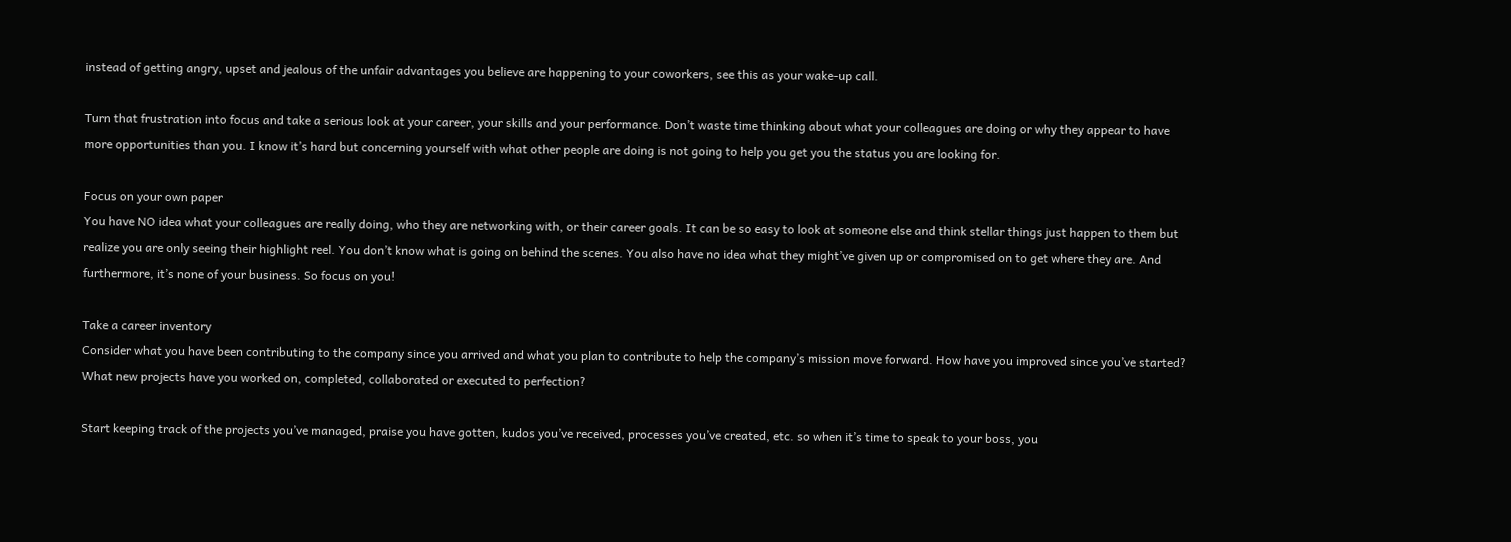instead of getting angry, upset and jealous of the unfair advantages you believe are happening to your coworkers, see this as your wake-up call.

Turn that frustration into focus and take a serious look at your career, your skills and your performance. Don’t waste time thinking about what your colleagues are doing or why they appear to have more opportunities than you. I know it’s hard but concerning yourself with what other people are doing is not going to help you get you the status you are looking for.

Focus on your own paper
You have NO idea what your colleagues are really doing, who they are networking with, or their career goals. It can be so easy to look at someone else and think stellar things just happen to them but realize you are only seeing their highlight reel. You don’t know what is going on behind the scenes. You also have no idea what they might’ve given up or compromised on to get where they are. And furthermore, it’s none of your business. So focus on you!

Take a career inventory
Consider what you have been contributing to the company since you arrived and what you plan to contribute to help the company’s mission move forward. How have you improved since you’ve started? What new projects have you worked on, completed, collaborated or executed to perfection?

Start keeping track of the projects you’ve managed, praise you have gotten, kudos you’ve received, processes you’ve created, etc. so when it’s time to speak to your boss, you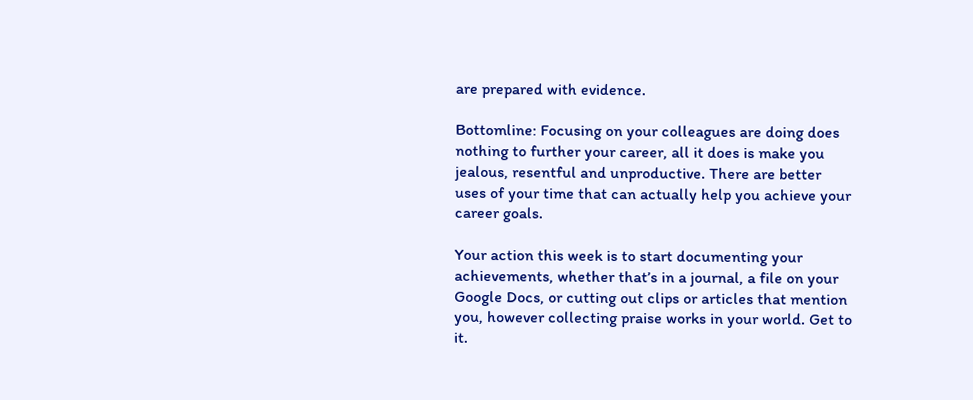are prepared with evidence.

Bottomline: Focusing on your colleagues are doing does nothing to further your career, all it does is make you jealous, resentful and unproductive. There are better uses of your time that can actually help you achieve your career goals.

Your action this week is to start documenting your achievements, whether that’s in a journal, a file on your Google Docs, or cutting out clips or articles that mention you, however collecting praise works in your world. Get to it.